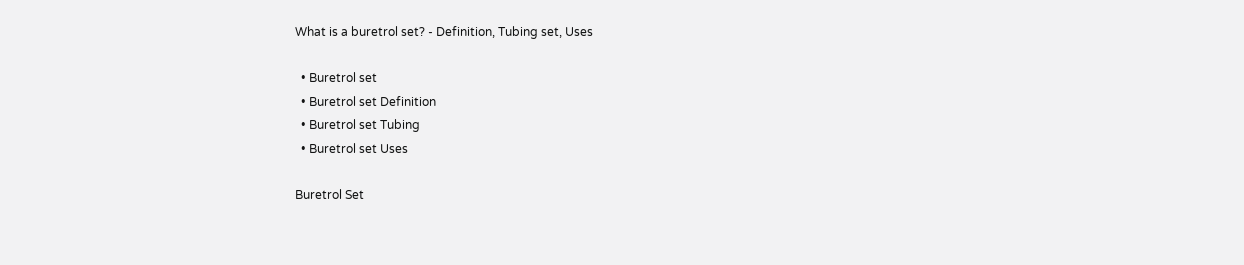What is a buretrol set? - Definition, Tubing set, Uses

  • Buretrol set
  • Buretrol set Definition
  • Buretrol set Tubing
  • Buretrol set Uses

Buretrol Set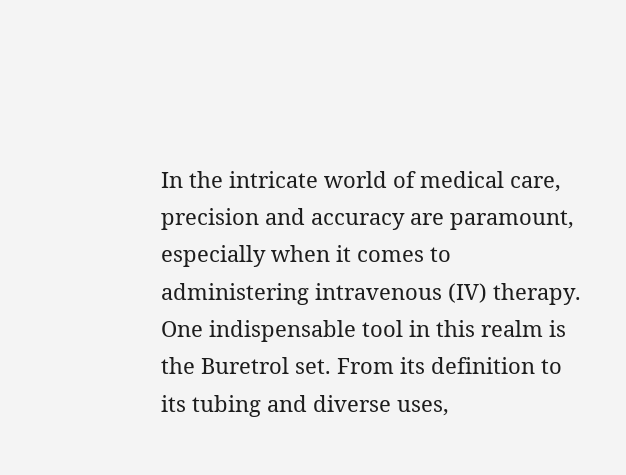In the intricate world of medical care, precision and accuracy are paramount, especially when it comes to administering intravenous (IV) therapy. One indispensable tool in this realm is the Buretrol set. From its definition to its tubing and diverse uses,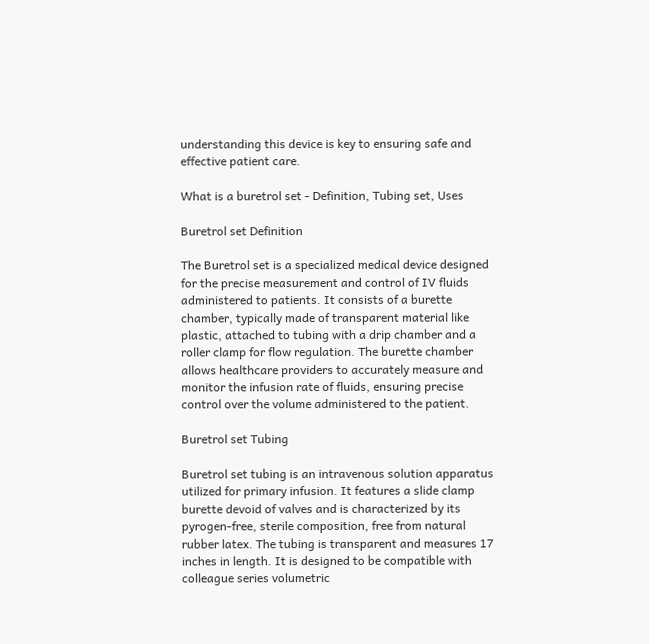understanding this device is key to ensuring safe and effective patient care.

What is a buretrol set - Definition, Tubing set, Uses

Buretrol set Definition

The Buretrol set is a specialized medical device designed for the precise measurement and control of IV fluids administered to patients. It consists of a burette chamber, typically made of transparent material like plastic, attached to tubing with a drip chamber and a roller clamp for flow regulation. The burette chamber allows healthcare providers to accurately measure and monitor the infusion rate of fluids, ensuring precise control over the volume administered to the patient.

Buretrol set Tubing

Buretrol set tubing is an intravenous solution apparatus utilized for primary infusion. It features a slide clamp burette devoid of valves and is characterized by its pyrogen-free, sterile composition, free from natural rubber latex. The tubing is transparent and measures 17 inches in length. It is designed to be compatible with colleague series volumetric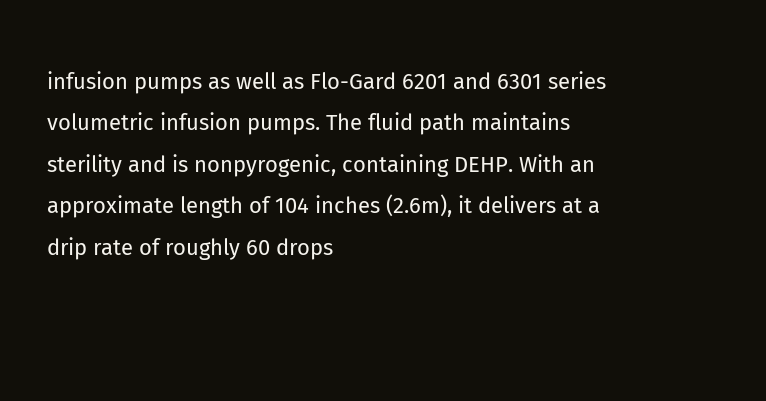infusion pumps as well as Flo-Gard 6201 and 6301 series volumetric infusion pumps. The fluid path maintains sterility and is nonpyrogenic, containing DEHP. With an approximate length of 104 inches (2.6m), it delivers at a drip rate of roughly 60 drops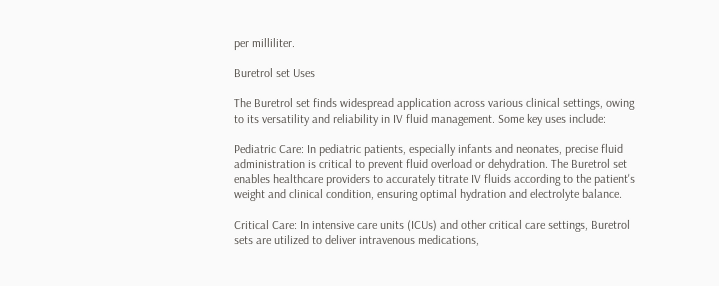per milliliter.

Buretrol set Uses

The Buretrol set finds widespread application across various clinical settings, owing to its versatility and reliability in IV fluid management. Some key uses include:

Pediatric Care: In pediatric patients, especially infants and neonates, precise fluid administration is critical to prevent fluid overload or dehydration. The Buretrol set enables healthcare providers to accurately titrate IV fluids according to the patient's weight and clinical condition, ensuring optimal hydration and electrolyte balance.

Critical Care: In intensive care units (ICUs) and other critical care settings, Buretrol sets are utilized to deliver intravenous medications,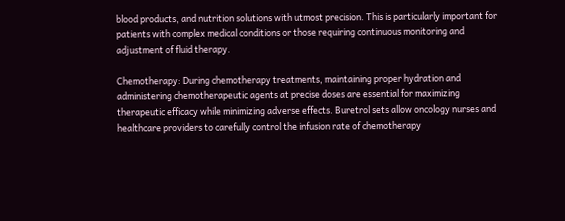blood products, and nutrition solutions with utmost precision. This is particularly important for patients with complex medical conditions or those requiring continuous monitoring and adjustment of fluid therapy.

Chemotherapy: During chemotherapy treatments, maintaining proper hydration and administering chemotherapeutic agents at precise doses are essential for maximizing therapeutic efficacy while minimizing adverse effects. Buretrol sets allow oncology nurses and healthcare providers to carefully control the infusion rate of chemotherapy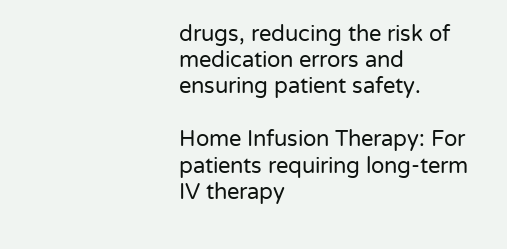drugs, reducing the risk of medication errors and ensuring patient safety.

Home Infusion Therapy: For patients requiring long-term IV therapy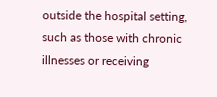outside the hospital setting, such as those with chronic illnesses or receiving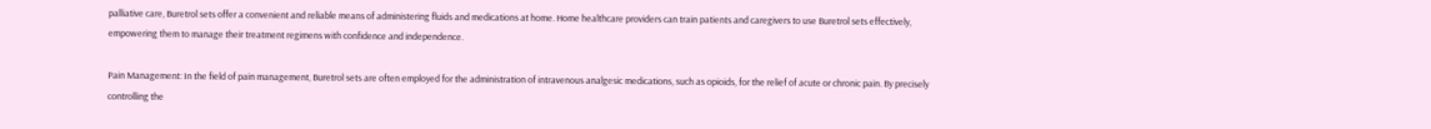palliative care, Buretrol sets offer a convenient and reliable means of administering fluids and medications at home. Home healthcare providers can train patients and caregivers to use Buretrol sets effectively, empowering them to manage their treatment regimens with confidence and independence.

Pain Management: In the field of pain management, Buretrol sets are often employed for the administration of intravenous analgesic medications, such as opioids, for the relief of acute or chronic pain. By precisely controlling the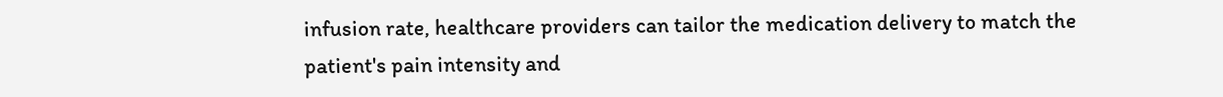infusion rate, healthcare providers can tailor the medication delivery to match the patient's pain intensity and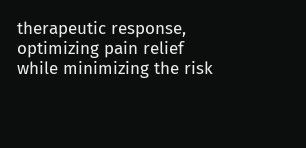therapeutic response, optimizing pain relief while minimizing the risk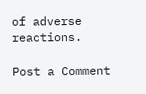of adverse reactions.

Post a Comment